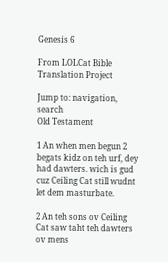Genesis 6

From LOLCat Bible Translation Project

Jump to: navigation, search
Old Testament

1 An when men begun 2 begats kidz on teh urf, dey had dawters. wich is gud cuz Ceiling Cat still wudnt let dem masturbate.

2 An teh sons ov Ceiling Cat saw taht teh dawters ov mens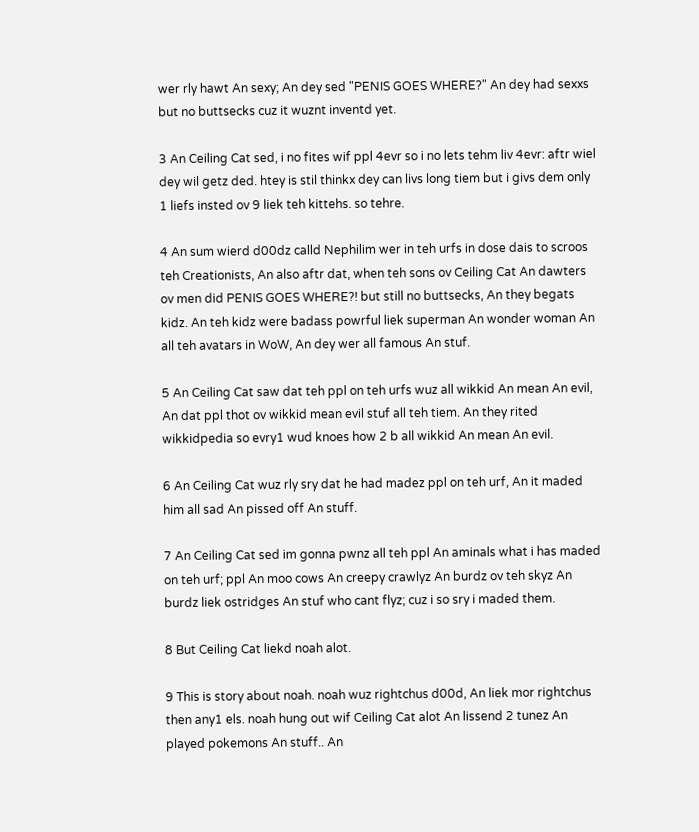wer rly hawt An sexy; An dey sed "PENIS GOES WHERE?" An dey had sexxs but no buttsecks cuz it wuznt inventd yet.

3 An Ceiling Cat sed, i no fites wif ppl 4evr so i no lets tehm liv 4evr: aftr wiel dey wil getz ded. htey is stil thinkx dey can livs long tiem but i givs dem only 1 liefs insted ov 9 liek teh kittehs. so tehre.

4 An sum wierd d00dz calld Nephilim wer in teh urfs in dose dais to scroos teh Creationists, An also aftr dat, when teh sons ov Ceiling Cat An dawters ov men did PENIS GOES WHERE?! but still no buttsecks, An they begats kidz. An teh kidz were badass powrful liek superman An wonder woman An all teh avatars in WoW, An dey wer all famous An stuf.

5 An Ceiling Cat saw dat teh ppl on teh urfs wuz all wikkid An mean An evil, An dat ppl thot ov wikkid mean evil stuf all teh tiem. An they rited wikkidpedia so evry1 wud knoes how 2 b all wikkid An mean An evil.

6 An Ceiling Cat wuz rly sry dat he had madez ppl on teh urf, An it maded him all sad An pissed off An stuff.

7 An Ceiling Cat sed im gonna pwnz all teh ppl An aminals what i has maded on teh urf; ppl An moo cows An creepy crawlyz An burdz ov teh skyz An burdz liek ostridges An stuf who cant flyz; cuz i so sry i maded them.

8 But Ceiling Cat liekd noah alot.

9 This is story about noah. noah wuz rightchus d00d, An liek mor rightchus then any1 els. noah hung out wif Ceiling Cat alot An lissend 2 tunez An played pokemons An stuff.. An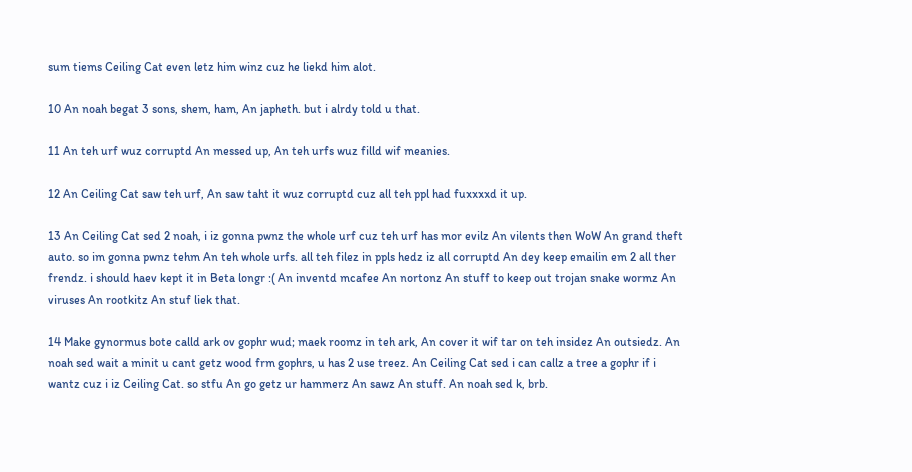sum tiems Ceiling Cat even letz him winz cuz he liekd him alot.

10 An noah begat 3 sons, shem, ham, An japheth. but i alrdy told u that.

11 An teh urf wuz corruptd An messed up, An teh urfs wuz filld wif meanies.

12 An Ceiling Cat saw teh urf, An saw taht it wuz corruptd cuz all teh ppl had fuxxxxd it up.

13 An Ceiling Cat sed 2 noah, i iz gonna pwnz the whole urf cuz teh urf has mor evilz An vilents then WoW An grand theft auto. so im gonna pwnz tehm An teh whole urfs. all teh filez in ppls hedz iz all corruptd An dey keep emailin em 2 all ther frendz. i should haev kept it in Beta longr :( An inventd mcafee An nortonz An stuff to keep out trojan snake wormz An viruses An rootkitz An stuf liek that.

14 Make gynormus bote calld ark ov gophr wud; maek roomz in teh ark, An cover it wif tar on teh insidez An outsiedz. An noah sed wait a minit u cant getz wood frm gophrs, u has 2 use treez. An Ceiling Cat sed i can callz a tree a gophr if i wantz cuz i iz Ceiling Cat. so stfu An go getz ur hammerz An sawz An stuff. An noah sed k, brb.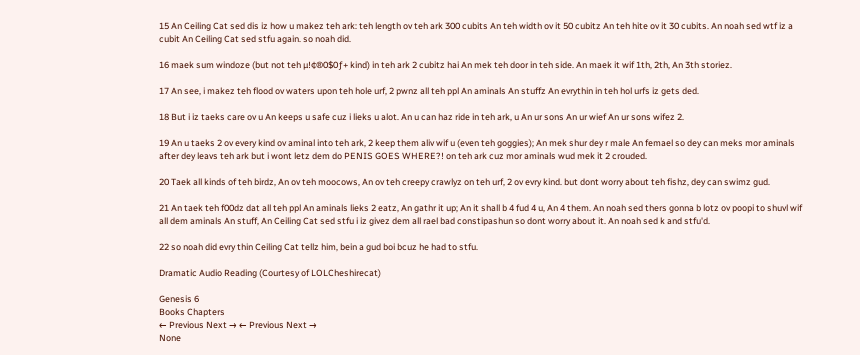15 An Ceiling Cat sed dis iz how u makez teh ark: teh length ov teh ark 300 cubits An teh width ov it 50 cubitz An teh hite ov it 30 cubits. An noah sed wtf iz a cubit An Ceiling Cat sed stfu again. so noah did.

16 maek sum windoze (but not teh µ!¢®0$0ƒ+ kind) in teh ark 2 cubitz hai An mek teh door in teh side. An maek it wif 1th, 2th, An 3th storiez.

17 An see, i makez teh flood ov waters upon teh hole urf, 2 pwnz all teh ppl An aminals An stuffz An evrythin in teh hol urfs iz gets ded.

18 But i iz taeks care ov u An keeps u safe cuz i lieks u alot. An u can haz ride in teh ark, u An ur sons An ur wief An ur sons wifez 2.

19 An u taeks 2 ov every kind ov aminal into teh ark, 2 keep them aliv wif u (even teh goggies); An mek shur dey r male An femael so dey can meks mor aminals after dey leavs teh ark but i wont letz dem do PENIS GOES WHERE?! on teh ark cuz mor aminals wud mek it 2 crouded.

20 Taek all kinds of teh birdz, An ov teh moocows, An ov teh creepy crawlyz on teh urf, 2 ov evry kind. but dont worry about teh fishz, dey can swimz gud.

21 An taek teh f00dz dat all teh ppl An aminals lieks 2 eatz, An gathr it up; An it shall b 4 fud 4 u, An 4 them. An noah sed thers gonna b lotz ov poopi to shuvl wif all dem aminals An stuff, An Ceiling Cat sed stfu i iz givez dem all rael bad constipashun so dont worry about it. An noah sed k and stfu'd.

22 so noah did evry thin Ceiling Cat tellz him, bein a gud boi bcuz he had to stfu.

Dramatic Audio Reading (Courtesy of LOLCheshirecat)

Genesis 6
Books Chapters
← Previous Next → ← Previous Next →
None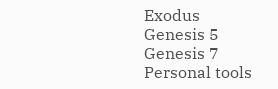Exodus Genesis 5 Genesis 7
Personal tools